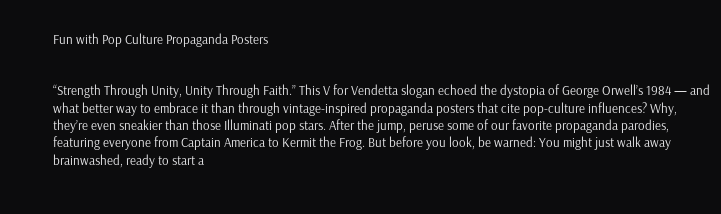Fun with Pop Culture Propaganda Posters


“Strength Through Unity, Unity Through Faith.” This V for Vendetta slogan echoed the dystopia of George Orwell’s 1984 — and what better way to embrace it than through vintage-inspired propaganda posters that cite pop-culture influences? Why, they’re even sneakier than those Illuminati pop stars. After the jump, peruse some of our favorite propaganda parodies, featuring everyone from Captain America to Kermit the Frog. But before you look, be warned: You might just walk away brainwashed, ready to start a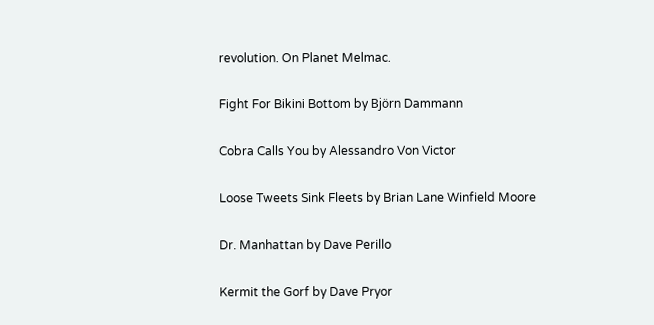revolution. On Planet Melmac.

Fight For Bikini Bottom by Björn Dammann

Cobra Calls You by Alessandro Von Victor

Loose Tweets Sink Fleets by Brian Lane Winfield Moore

Dr. Manhattan by Dave Perillo

Kermit the Gorf by Dave Pryor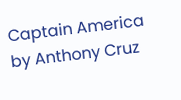Captain America by Anthony Cruz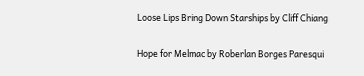Loose Lips Bring Down Starships by Cliff Chiang

Hope for Melmac by Roberlan Borges Paresqui